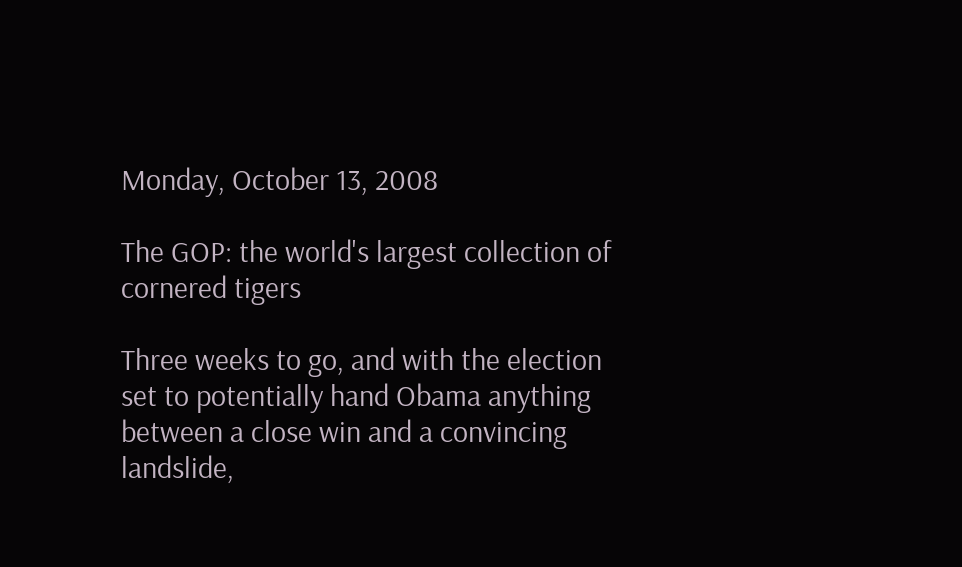Monday, October 13, 2008

The GOP: the world's largest collection of cornered tigers

Three weeks to go, and with the election set to potentially hand Obama anything between a close win and a convincing landslide,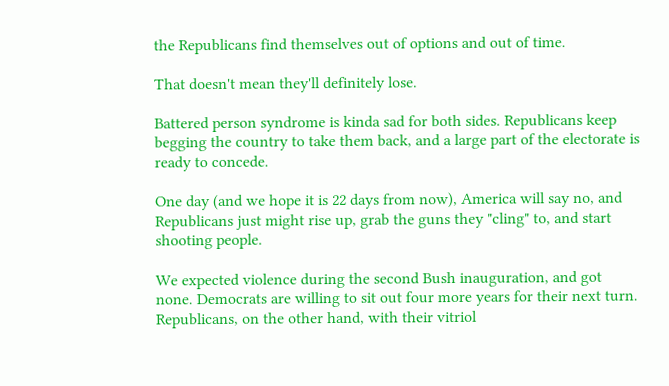the Republicans find themselves out of options and out of time.

That doesn't mean they'll definitely lose.

Battered person syndrome is kinda sad for both sides. Republicans keep begging the country to take them back, and a large part of the electorate is ready to concede.

One day (and we hope it is 22 days from now), America will say no, and Republicans just might rise up, grab the guns they "cling" to, and start shooting people.

We expected violence during the second Bush inauguration, and got none. Democrats are willing to sit out four more years for their next turn. Republicans, on the other hand, with their vitriol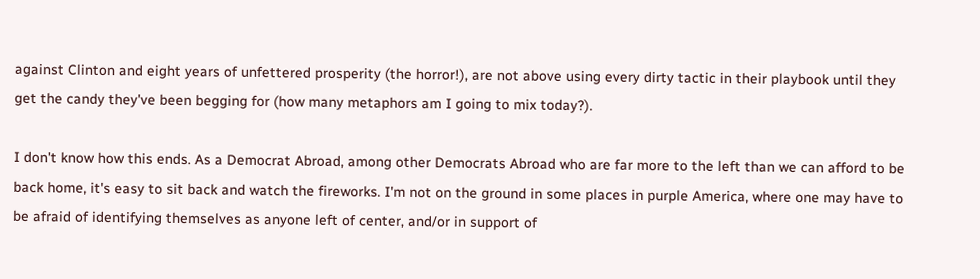against Clinton and eight years of unfettered prosperity (the horror!), are not above using every dirty tactic in their playbook until they get the candy they've been begging for (how many metaphors am I going to mix today?).

I don't know how this ends. As a Democrat Abroad, among other Democrats Abroad who are far more to the left than we can afford to be back home, it's easy to sit back and watch the fireworks. I'm not on the ground in some places in purple America, where one may have to be afraid of identifying themselves as anyone left of center, and/or in support of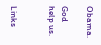Obama.

God help us.


Links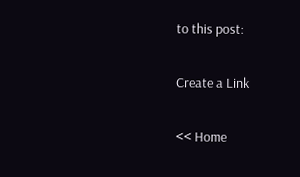to this post:

Create a Link

<< Home